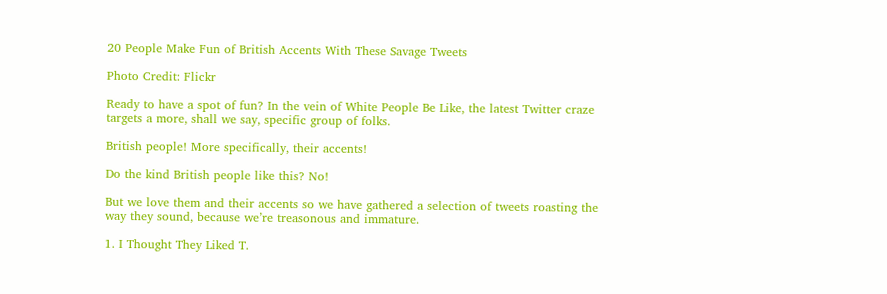20 People Make Fun of British Accents With These Savage Tweets

Photo Credit: Flickr

Ready to have a spot of fun? In the vein of White People Be Like, the latest Twitter craze targets a more, shall we say, specific group of folks.

British people! More specifically, their accents!

Do the kind British people like this? No!

But we love them and their accents so we have gathered a selection of tweets roasting the way they sound, because we’re treasonous and immature.

1. I Thought They Liked T.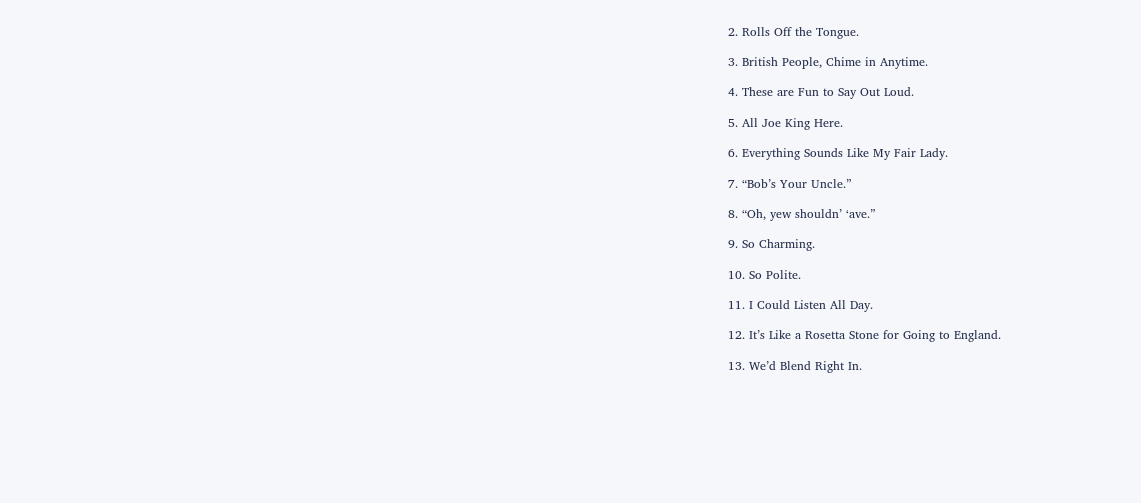2. Rolls Off the Tongue.

3. British People, Chime in Anytime.

4. These are Fun to Say Out Loud.

5. All Joe King Here.

6. Everything Sounds Like My Fair Lady.

7. “Bob’s Your Uncle.”

8. “Oh, yew shouldn’ ‘ave.”

9. So Charming.

10. So Polite.

11. I Could Listen All Day.

12. It’s Like a Rosetta Stone for Going to England.

13. We’d Blend Right In.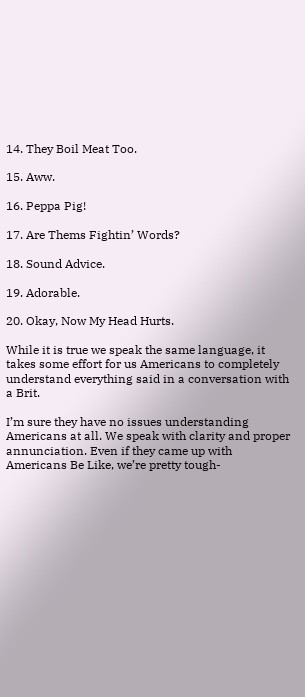14. They Boil Meat Too.

15. Aww.

16. Peppa Pig!

17. Are Thems Fightin’ Words?

18. Sound Advice.

19. Adorable.

20. Okay, Now My Head Hurts.

While it is true we speak the same language, it takes some effort for us Americans to completely understand everything said in a conversation with a Brit.

I’m sure they have no issues understanding Americans at all. We speak with clarity and proper annunciation. Even if they came up with Americans Be Like, we’re pretty tough-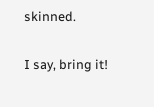skinned.

I say, bring it!